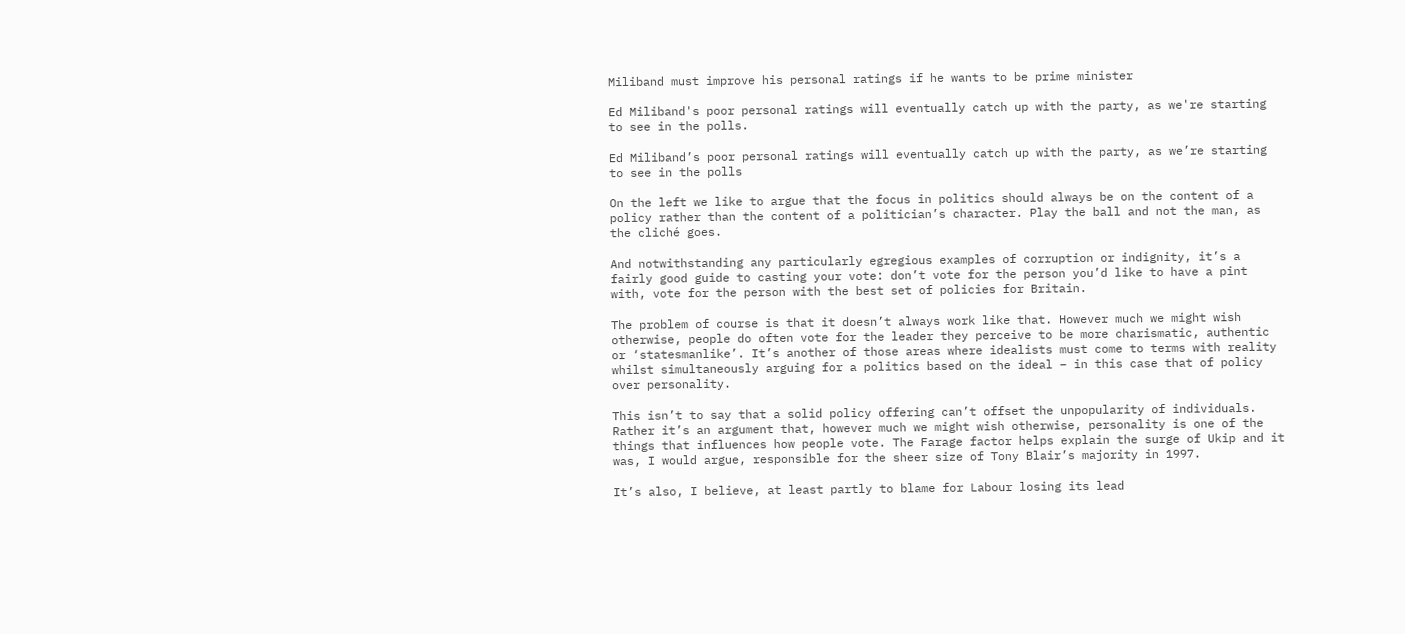Miliband must improve his personal ratings if he wants to be prime minister

Ed Miliband's poor personal ratings will eventually catch up with the party, as we're starting to see in the polls.

Ed Miliband’s poor personal ratings will eventually catch up with the party, as we’re starting to see in the polls

On the left we like to argue that the focus in politics should always be on the content of a policy rather than the content of a politician’s character. Play the ball and not the man, as the cliché goes.

And notwithstanding any particularly egregious examples of corruption or indignity, it’s a fairly good guide to casting your vote: don’t vote for the person you’d like to have a pint with, vote for the person with the best set of policies for Britain.

The problem of course is that it doesn’t always work like that. However much we might wish otherwise, people do often vote for the leader they perceive to be more charismatic, authentic or ‘statesmanlike’. It’s another of those areas where idealists must come to terms with reality whilst simultaneously arguing for a politics based on the ideal – in this case that of policy over personality.

This isn’t to say that a solid policy offering can’t offset the unpopularity of individuals. Rather it’s an argument that, however much we might wish otherwise, personality is one of the things that influences how people vote. The Farage factor helps explain the surge of Ukip and it was, I would argue, responsible for the sheer size of Tony Blair’s majority in 1997.

It’s also, I believe, at least partly to blame for Labour losing its lead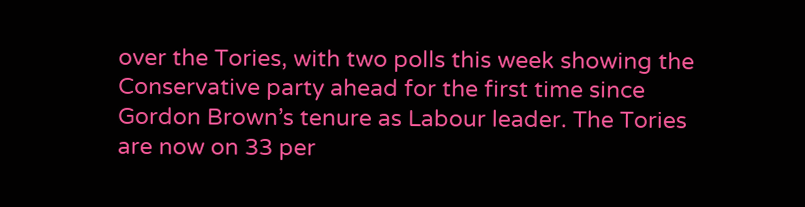over the Tories, with two polls this week showing the Conservative party ahead for the first time since Gordon Brown’s tenure as Labour leader. The Tories are now on 33 per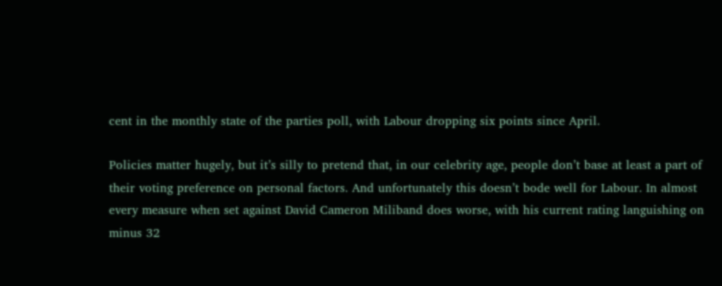cent in the monthly state of the parties poll, with Labour dropping six points since April.

Policies matter hugely, but it’s silly to pretend that, in our celebrity age, people don’t base at least a part of their voting preference on personal factors. And unfortunately this doesn’t bode well for Labour. In almost every measure when set against David Cameron Miliband does worse, with his current rating languishing on minus 32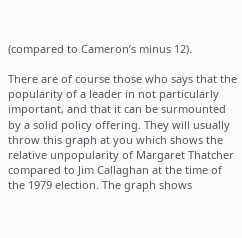(compared to Cameron’s minus 12).

There are of course those who says that the popularity of a leader in not particularly important, and that it can be surmounted by a solid policy offering. They will usually throw this graph at you which shows the relative unpopularity of Margaret Thatcher compared to Jim Callaghan at the time of the 1979 election. The graph shows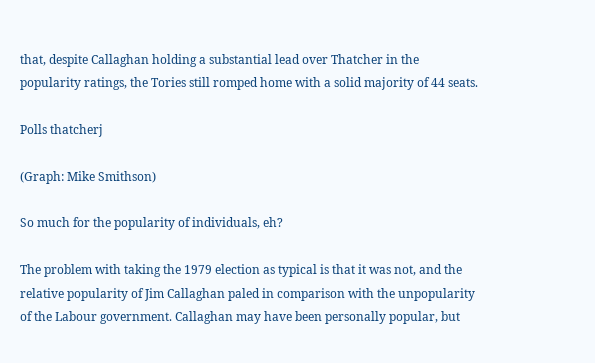that, despite Callaghan holding a substantial lead over Thatcher in the popularity ratings, the Tories still romped home with a solid majority of 44 seats.

Polls thatcherj

(Graph: Mike Smithson)

So much for the popularity of individuals, eh?

The problem with taking the 1979 election as typical is that it was not, and the relative popularity of Jim Callaghan paled in comparison with the unpopularity of the Labour government. Callaghan may have been personally popular, but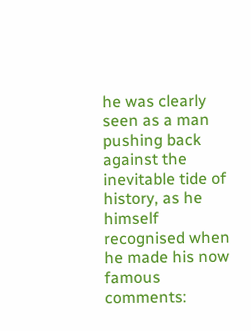he was clearly seen as a man pushing back against the inevitable tide of history, as he himself recognised when he made his now famous comments: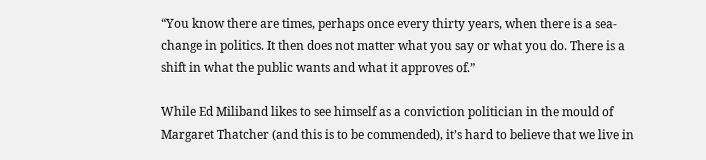“You know there are times, perhaps once every thirty years, when there is a sea-change in politics. It then does not matter what you say or what you do. There is a shift in what the public wants and what it approves of.”

While Ed Miliband likes to see himself as a conviction politician in the mould of Margaret Thatcher (and this is to be commended), it’s hard to believe that we live in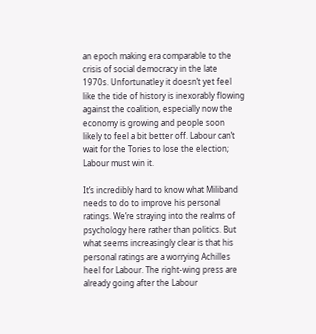an epoch making era comparable to the crisis of social democracy in the late 1970s. Unfortunatley it doesn’t yet feel like the tide of history is inexorably flowing against the coalition, especially now the economy is growing and people soon likely to feel a bit better off. Labour can’t wait for the Tories to lose the election; Labour must win it.

It’s incredibly hard to know what Miliband needs to do to improve his personal ratings. We’re straying into the realms of psychology here rather than politics. But what seems increasingly clear is that his personal ratings are a worrying Achilles heel for Labour. The right-wing press are already going after the Labour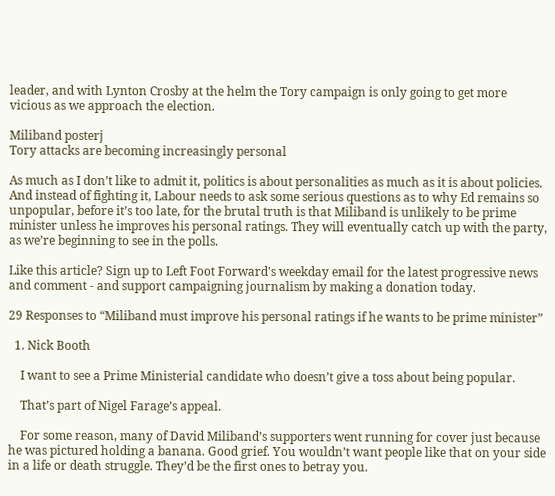leader, and with Lynton Crosby at the helm the Tory campaign is only going to get more vicious as we approach the election.

Miliband posterj
Tory attacks are becoming increasingly personal

As much as I don’t like to admit it, politics is about personalities as much as it is about policies. And instead of fighting it, Labour needs to ask some serious questions as to why Ed remains so unpopular, before it’s too late, for the brutal truth is that Miliband is unlikely to be prime minister unless he improves his personal ratings. They will eventually catch up with the party, as we’re beginning to see in the polls.

Like this article? Sign up to Left Foot Forward's weekday email for the latest progressive news and comment - and support campaigning journalism by making a donation today.

29 Responses to “Miliband must improve his personal ratings if he wants to be prime minister”

  1. Nick Booth

    I want to see a Prime Ministerial candidate who doesn’t give a toss about being popular.

    That’s part of Nigel Farage’s appeal.

    For some reason, many of David Miliband’s supporters went running for cover just because he was pictured holding a banana. Good grief. You wouldn’t want people like that on your side in a life or death struggle. They’d be the first ones to betray you.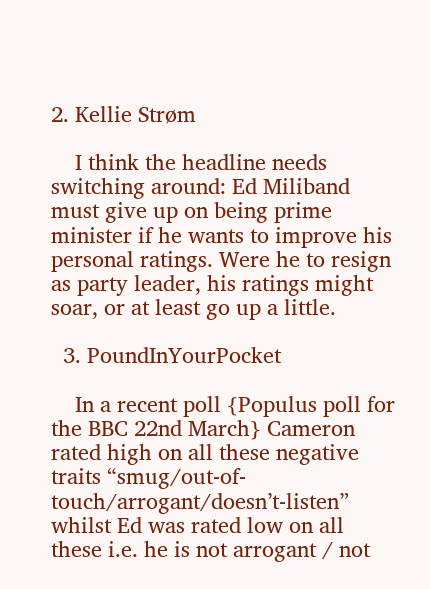2. Kellie Strøm

    I think the headline needs switching around: Ed Miliband must give up on being prime minister if he wants to improve his personal ratings. Were he to resign as party leader, his ratings might soar, or at least go up a little.

  3. PoundInYourPocket

    In a recent poll {Populus poll for the BBC 22nd March} Cameron rated high on all these negative traits “smug/out-of-touch/arrogant/doesn’t-listen” whilst Ed was rated low on all these i.e. he is not arrogant / not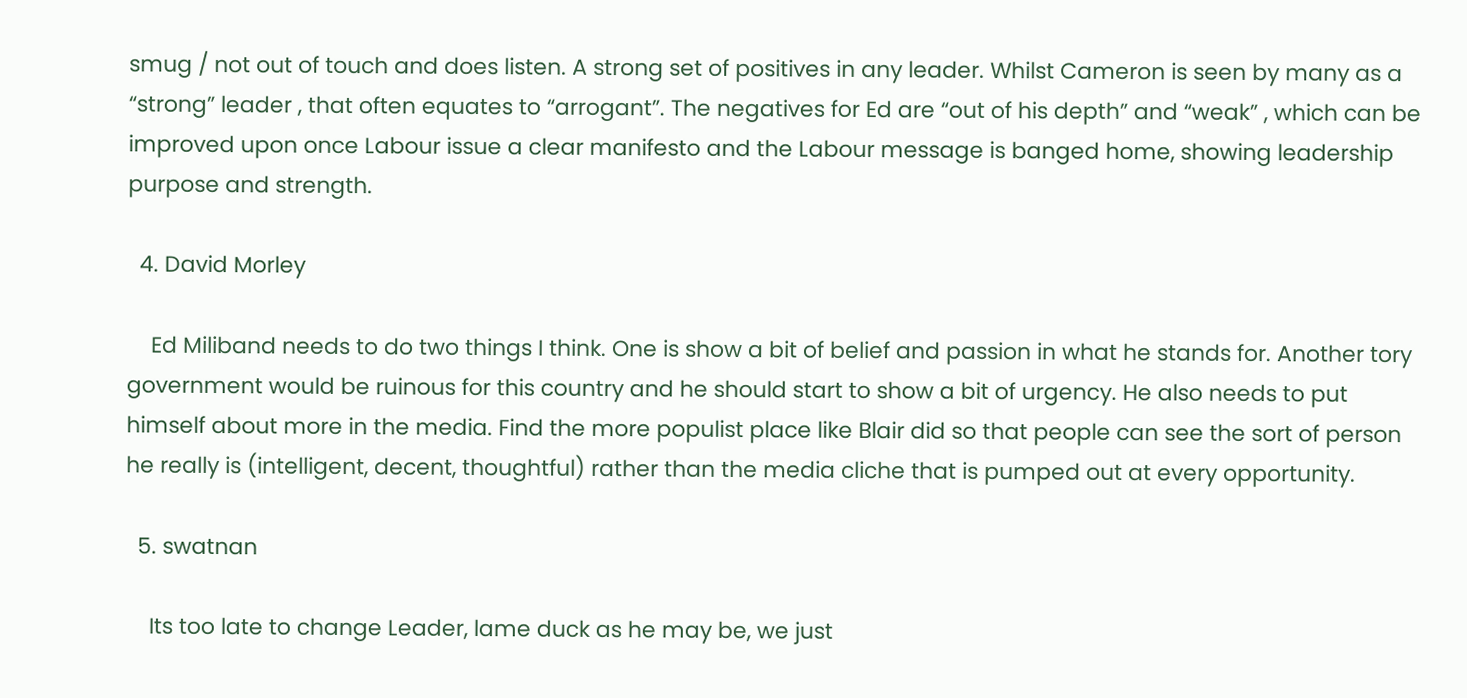smug / not out of touch and does listen. A strong set of positives in any leader. Whilst Cameron is seen by many as a “strong” leader , that often equates to “arrogant”. The negatives for Ed are “out of his depth” and “weak” , which can be improved upon once Labour issue a clear manifesto and the Labour message is banged home, showing leadership purpose and strength.

  4. David Morley

    Ed Miliband needs to do two things I think. One is show a bit of belief and passion in what he stands for. Another tory government would be ruinous for this country and he should start to show a bit of urgency. He also needs to put himself about more in the media. Find the more populist place like Blair did so that people can see the sort of person he really is (intelligent, decent, thoughtful) rather than the media cliche that is pumped out at every opportunity.

  5. swatnan

    Its too late to change Leader, lame duck as he may be, we just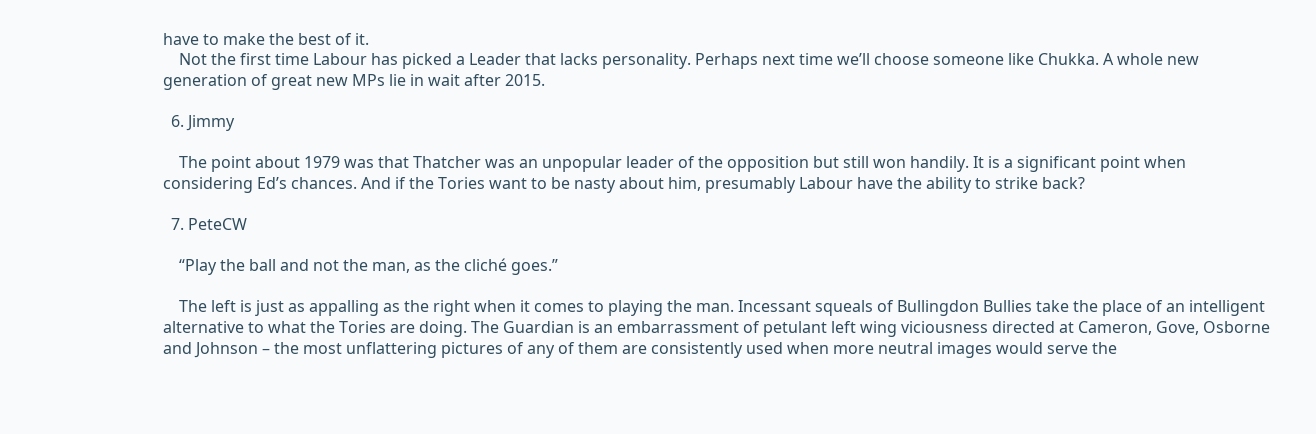have to make the best of it.
    Not the first time Labour has picked a Leader that lacks personality. Perhaps next time we’ll choose someone like Chukka. A whole new generation of great new MPs lie in wait after 2015.

  6. Jimmy

    The point about 1979 was that Thatcher was an unpopular leader of the opposition but still won handily. It is a significant point when considering Ed’s chances. And if the Tories want to be nasty about him, presumably Labour have the ability to strike back?

  7. PeteCW

    “Play the ball and not the man, as the cliché goes.”

    The left is just as appalling as the right when it comes to playing the man. Incessant squeals of Bullingdon Bullies take the place of an intelligent alternative to what the Tories are doing. The Guardian is an embarrassment of petulant left wing viciousness directed at Cameron, Gove, Osborne and Johnson – the most unflattering pictures of any of them are consistently used when more neutral images would serve the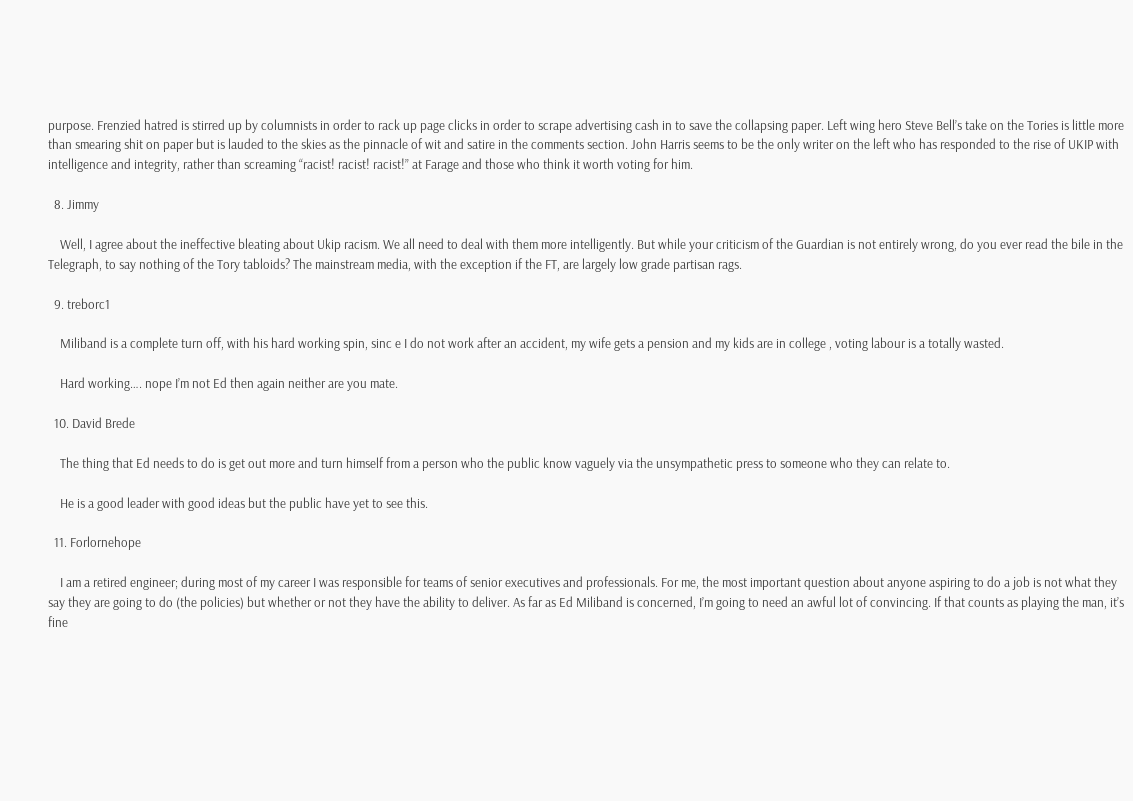purpose. Frenzied hatred is stirred up by columnists in order to rack up page clicks in order to scrape advertising cash in to save the collapsing paper. Left wing hero Steve Bell’s take on the Tories is little more than smearing shit on paper but is lauded to the skies as the pinnacle of wit and satire in the comments section. John Harris seems to be the only writer on the left who has responded to the rise of UKIP with intelligence and integrity, rather than screaming “racist! racist! racist!” at Farage and those who think it worth voting for him.

  8. Jimmy

    Well, I agree about the ineffective bleating about Ukip racism. We all need to deal with them more intelligently. But while your criticism of the Guardian is not entirely wrong, do you ever read the bile in the Telegraph, to say nothing of the Tory tabloids? The mainstream media, with the exception if the FT, are largely low grade partisan rags.

  9. treborc1

    Miliband is a complete turn off, with his hard working spin, sinc e I do not work after an accident, my wife gets a pension and my kids are in college , voting labour is a totally wasted.

    Hard working…. nope I’m not Ed then again neither are you mate.

  10. David Brede

    The thing that Ed needs to do is get out more and turn himself from a person who the public know vaguely via the unsympathetic press to someone who they can relate to.

    He is a good leader with good ideas but the public have yet to see this.

  11. Forlornehope

    I am a retired engineer; during most of my career I was responsible for teams of senior executives and professionals. For me, the most important question about anyone aspiring to do a job is not what they say they are going to do (the policies) but whether or not they have the ability to deliver. As far as Ed Miliband is concerned, I’m going to need an awful lot of convincing. If that counts as playing the man, it’s fine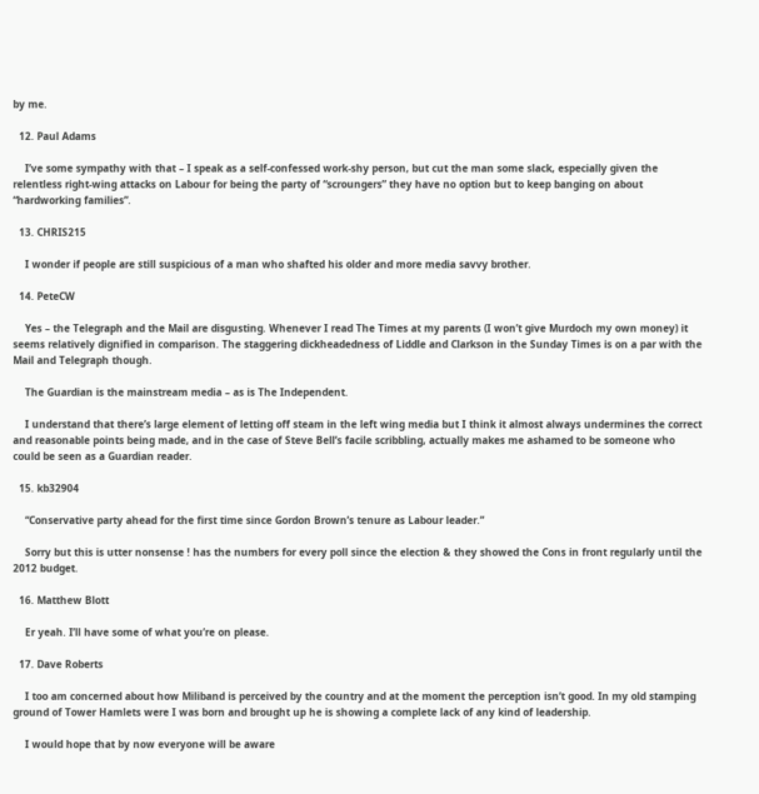by me.

  12. Paul Adams

    I’ve some sympathy with that – I speak as a self-confessed work-shy person, but cut the man some slack, especially given the relentless right-wing attacks on Labour for being the party of “scroungers” they have no option but to keep banging on about “hardworking families”.

  13. CHRIS215

    I wonder if people are still suspicious of a man who shafted his older and more media savvy brother.

  14. PeteCW

    Yes – the Telegraph and the Mail are disgusting. Whenever I read The Times at my parents (I won’t give Murdoch my own money) it seems relatively dignified in comparison. The staggering dickheadedness of Liddle and Clarkson in the Sunday Times is on a par with the Mail and Telegraph though.

    The Guardian is the mainstream media – as is The Independent.

    I understand that there’s large element of letting off steam in the left wing media but I think it almost always undermines the correct and reasonable points being made, and in the case of Steve Bell’s facile scribbling, actually makes me ashamed to be someone who could be seen as a Guardian reader.

  15. kb32904

    “Conservative party ahead for the first time since Gordon Brown’s tenure as Labour leader.”

    Sorry but this is utter nonsense ! has the numbers for every poll since the election & they showed the Cons in front regularly until the 2012 budget.

  16. Matthew Blott

    Er yeah. I’ll have some of what you’re on please.

  17. Dave Roberts

    I too am concerned about how Miliband is perceived by the country and at the moment the perception isn’t good. In my old stamping ground of Tower Hamlets were I was born and brought up he is showing a complete lack of any kind of leadership.

    I would hope that by now everyone will be aware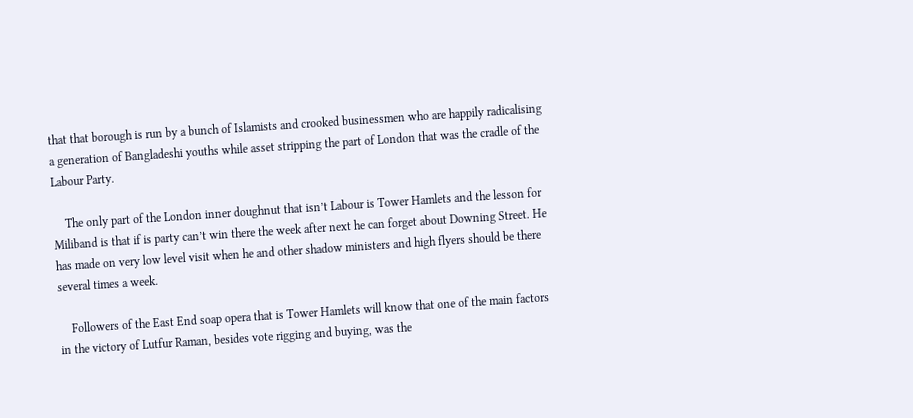that that borough is run by a bunch of Islamists and crooked businessmen who are happily radicalising a generation of Bangladeshi youths while asset stripping the part of London that was the cradle of the Labour Party.

    The only part of the London inner doughnut that isn’t Labour is Tower Hamlets and the lesson for Miliband is that if is party can’t win there the week after next he can forget about Downing Street. He has made on very low level visit when he and other shadow ministers and high flyers should be there several times a week.

    Followers of the East End soap opera that is Tower Hamlets will know that one of the main factors in the victory of Lutfur Raman, besides vote rigging and buying, was the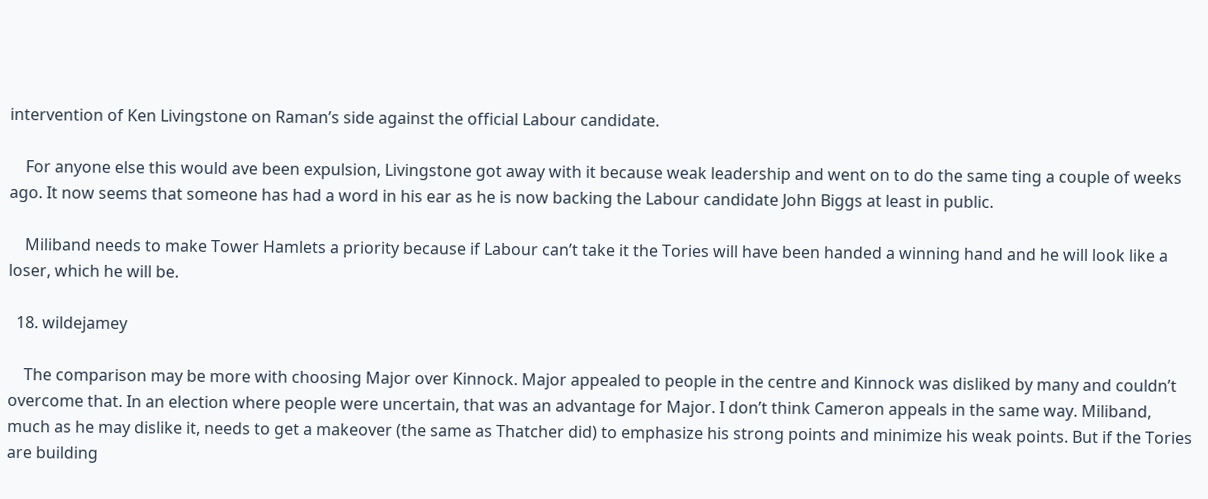intervention of Ken Livingstone on Raman’s side against the official Labour candidate.

    For anyone else this would ave been expulsion, Livingstone got away with it because weak leadership and went on to do the same ting a couple of weeks ago. It now seems that someone has had a word in his ear as he is now backing the Labour candidate John Biggs at least in public.

    Miliband needs to make Tower Hamlets a priority because if Labour can’t take it the Tories will have been handed a winning hand and he will look like a loser, which he will be.

  18. wildejamey

    The comparison may be more with choosing Major over Kinnock. Major appealed to people in the centre and Kinnock was disliked by many and couldn’t overcome that. In an election where people were uncertain, that was an advantage for Major. I don’t think Cameron appeals in the same way. Miliband, much as he may dislike it, needs to get a makeover (the same as Thatcher did) to emphasize his strong points and minimize his weak points. But if the Tories are building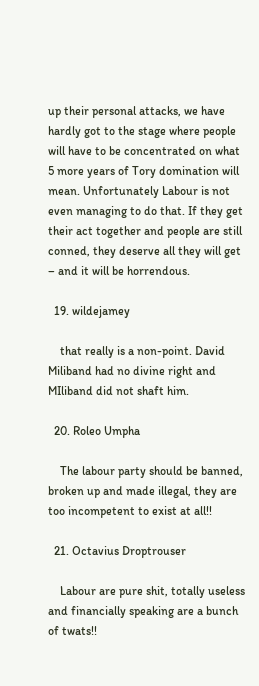up their personal attacks, we have hardly got to the stage where people will have to be concentrated on what 5 more years of Tory domination will mean. Unfortunately Labour is not even managing to do that. If they get their act together and people are still conned, they deserve all they will get – and it will be horrendous.

  19. wildejamey

    that really is a non-point. David Miliband had no divine right and MIliband did not shaft him.

  20. Roleo Umpha

    The labour party should be banned, broken up and made illegal, they are too incompetent to exist at all!!

  21. Octavius Droptrouser

    Labour are pure shit, totally useless and financially speaking are a bunch of twats!!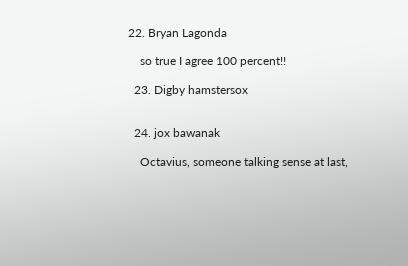22. Bryan Lagonda

    so true I agree 100 percent!!

  23. Digby hamstersox


  24. jox bawanak

    Octavius, someone talking sense at last,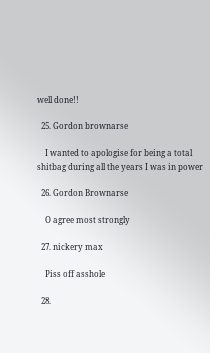well done!!

  25. Gordon brownarse

    I wanted to apologise for being a total shitbag during all the years I was in power

  26. Gordon Brownarse

    O agree most strongly

  27. nickery max

    Piss off asshole

  28.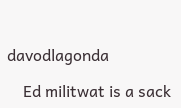davodlagonda

    Ed militwat is a sack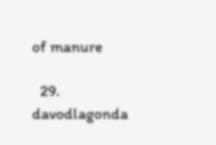of manure

  29. davodlagonda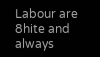Labour are 8hite and always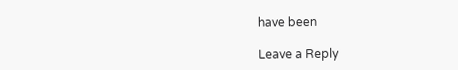have been

Leave a Reply